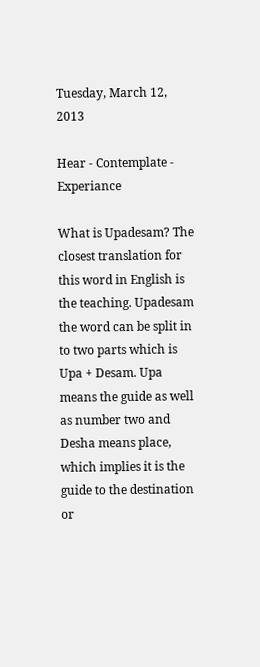Tuesday, March 12, 2013

Hear - Contemplate - Experiance

What is Upadesam? The closest translation for this word in English is the teaching. Upadesam the word can be split in to two parts which is Upa + Desam. Upa means the guide as well as number two and Desha means place, which implies it is the guide to the destination or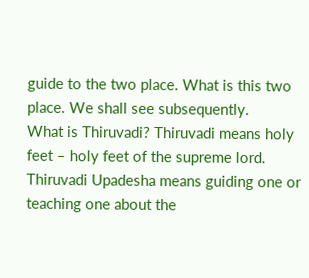guide to the two place. What is this two place. We shall see subsequently.
What is Thiruvadi? Thiruvadi means holy feet – holy feet of the supreme lord. Thiruvadi Upadesha means guiding one or teaching one about the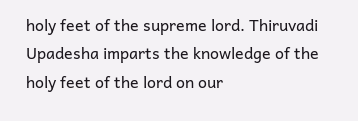holy feet of the supreme lord. Thiruvadi Upadesha imparts the knowledge of the holy feet of the lord on our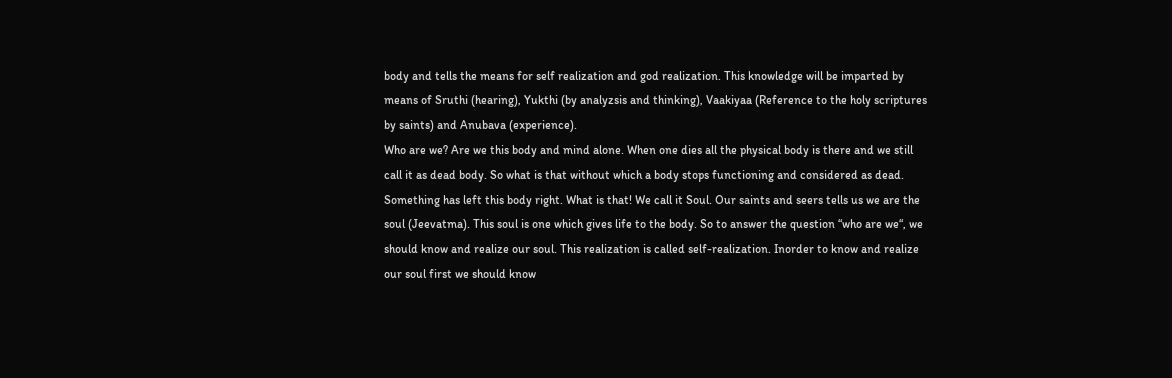body and tells the means for self realization and god realization. This knowledge will be imparted by means of Sruthi (hearing), Yukthi (by analyzsis and thinking), Vaakiyaa (Reference to the holy scriptures by saints) and Anubava (experience).
Who are we? Are we this body and mind alone. When one dies all the physical body is there and we still call it as dead body. So what is that without which a body stops functioning and considered as dead. Something has left this body right. What is that! We call it Soul. Our saints and seers tells us we are the soul (Jeevatma). This soul is one which gives life to the body. So to answer the question “who are we“, we should know and realize our soul. This realization is called self-realization. Inorder to know and realize our soul first we should know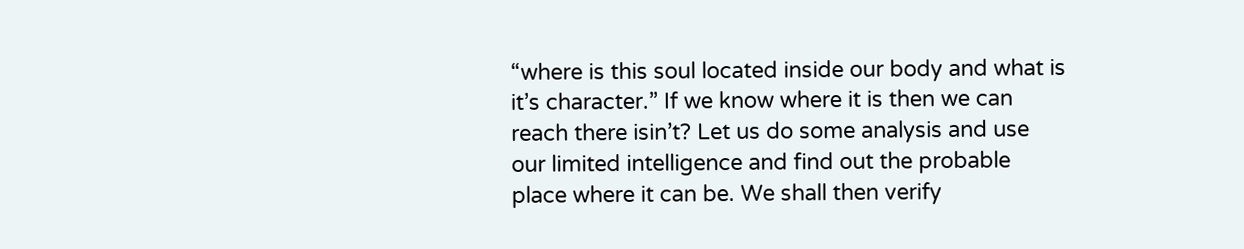“where is this soul located inside our body and what is it’s character.” If we know where it is then we can reach there isin’t? Let us do some analysis and use our limited intelligence and find out the probable place where it can be. We shall then verify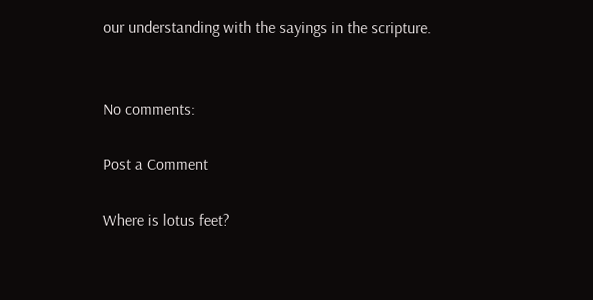our understanding with the sayings in the scripture.


No comments:

Post a Comment

Where is lotus feet?